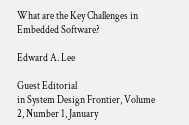What are the Key Challenges in Embedded Software?

Edward A. Lee

Guest Editorial
in System Design Frontier, Volume 2, Number 1, January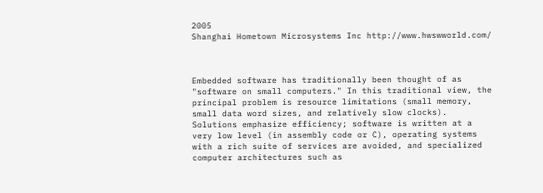2005
Shanghai Hometown Microsystems Inc http://www.hwswworld.com/



Embedded software has traditionally been thought of as "software on small computers." In this traditional view, the principal problem is resource limitations (small memory, small data word sizes, and relatively slow clocks). Solutions emphasize efficiency; software is written at a very low level (in assembly code or C), operating systems with a rich suite of services are avoided, and specialized computer architectures such as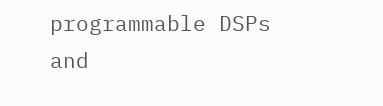programmable DSPs and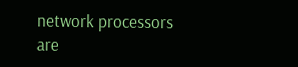network processors are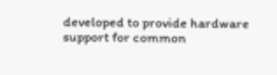developed to provide hardware support for common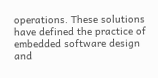operations. These solutions have defined the practice of embedded software design and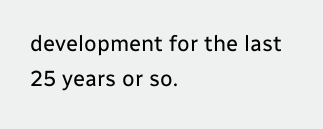development for the last 25 years or so.